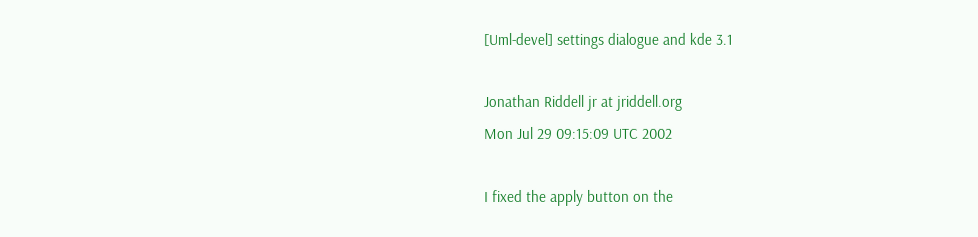[Uml-devel] settings dialogue and kde 3.1

Jonathan Riddell jr at jriddell.org
Mon Jul 29 09:15:09 UTC 2002

I fixed the apply button on the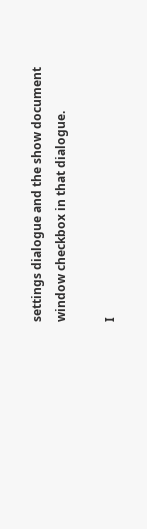settings dialogue and the show document
window checkbox in that dialogue.

I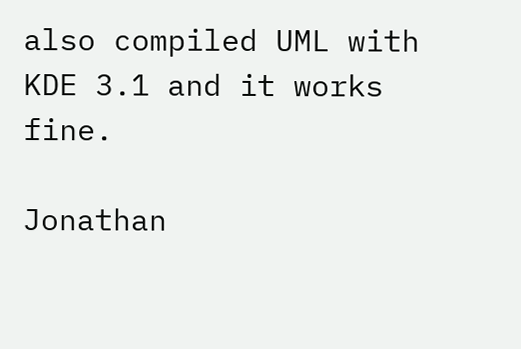also compiled UML with KDE 3.1 and it works fine.

Jonathan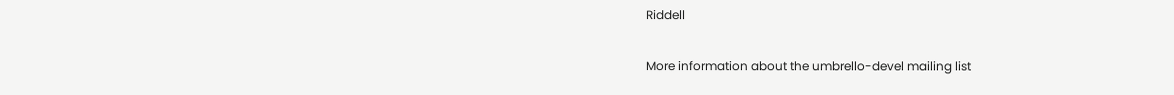Riddell

More information about the umbrello-devel mailing list